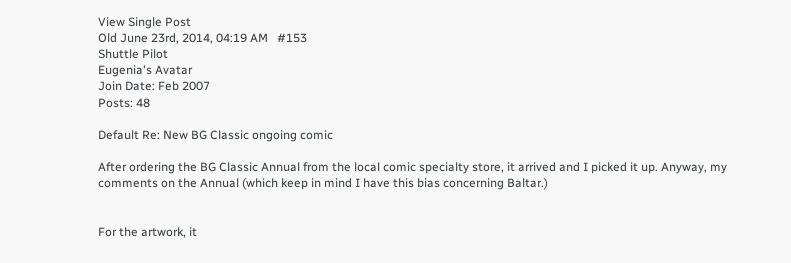View Single Post
Old June 23rd, 2014, 04:19 AM   #153
Shuttle Pilot
Eugenia's Avatar
Join Date: Feb 2007
Posts: 48

Default Re: New BG Classic ongoing comic

After ordering the BG Classic Annual from the local comic specialty store, it arrived and I picked it up. Anyway, my comments on the Annual (which keep in mind I have this bias concerning Baltar.)


For the artwork, it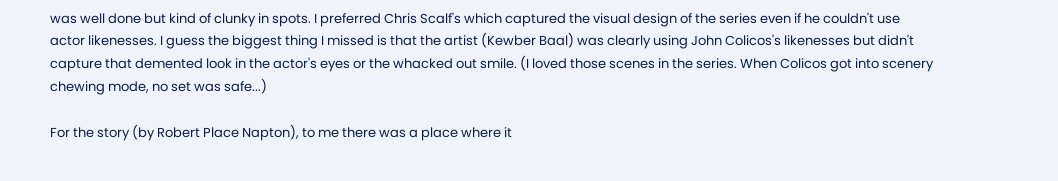was well done but kind of clunky in spots. I preferred Chris Scalf's which captured the visual design of the series even if he couldn't use actor likenesses. I guess the biggest thing I missed is that the artist (Kewber Baal) was clearly using John Colicos's likenesses but didn't capture that demented look in the actor's eyes or the whacked out smile. (I loved those scenes in the series. When Colicos got into scenery chewing mode, no set was safe...)

For the story (by Robert Place Napton), to me there was a place where it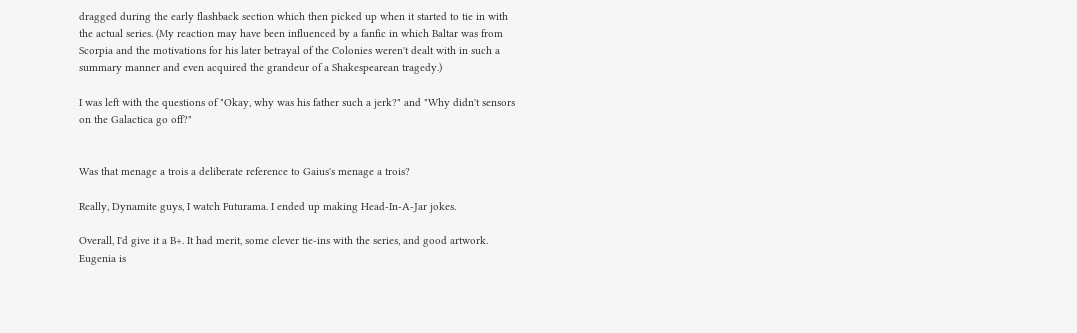dragged during the early flashback section which then picked up when it started to tie in with the actual series. (My reaction may have been influenced by a fanfic in which Baltar was from Scorpia and the motivations for his later betrayal of the Colonies weren't dealt with in such a summary manner and even acquired the grandeur of a Shakespearean tragedy.)

I was left with the questions of "Okay, why was his father such a jerk?" and "Why didn't sensors on the Galactica go off?"


Was that menage a trois a deliberate reference to Gaius's menage a trois?

Really, Dynamite guys, I watch Futurama. I ended up making Head-In-A-Jar jokes.

Overall, I'd give it a B+. It had merit, some clever tie-ins with the series, and good artwork.
Eugenia is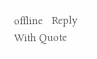offline   Reply With Quote